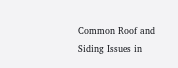Common Roof and Siding Issues in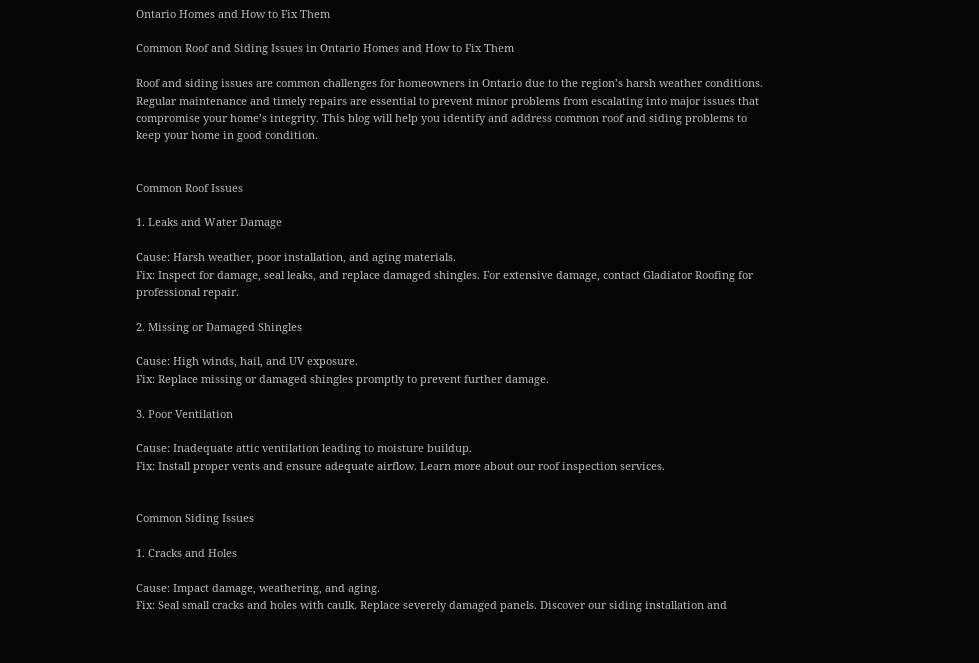Ontario Homes and How to Fix Them

Common Roof and Siding Issues in Ontario Homes and How to Fix Them

Roof and siding issues are common challenges for homeowners in Ontario due to the region’s harsh weather conditions. Regular maintenance and timely repairs are essential to prevent minor problems from escalating into major issues that compromise your home’s integrity. This blog will help you identify and address common roof and siding problems to keep your home in good condition.


Common Roof Issues

1. Leaks and Water Damage

Cause: Harsh weather, poor installation, and aging materials.
Fix: Inspect for damage, seal leaks, and replace damaged shingles. For extensive damage, contact Gladiator Roofing for professional repair.

2. Missing or Damaged Shingles

Cause: High winds, hail, and UV exposure.
Fix: Replace missing or damaged shingles promptly to prevent further damage.

3. Poor Ventilation

Cause: Inadequate attic ventilation leading to moisture buildup.
Fix: Install proper vents and ensure adequate airflow. Learn more about our roof inspection services.


Common Siding Issues

1. Cracks and Holes

Cause: Impact damage, weathering, and aging.
Fix: Seal small cracks and holes with caulk. Replace severely damaged panels. Discover our siding installation and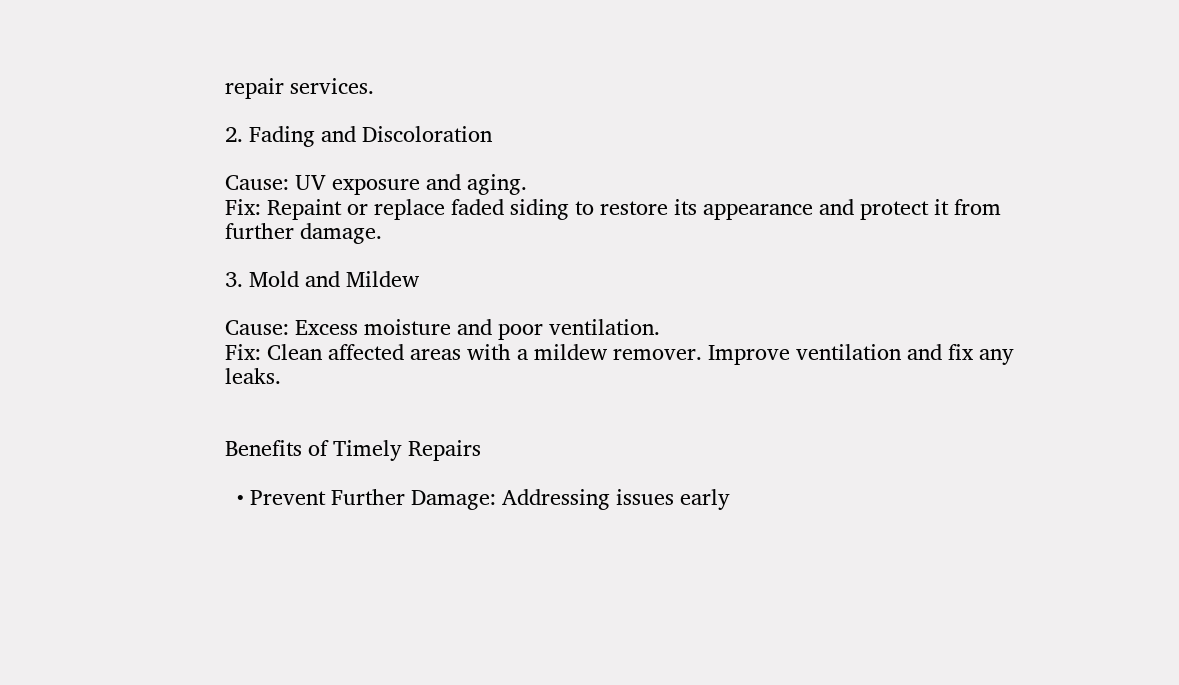repair services.

2. Fading and Discoloration

Cause: UV exposure and aging.
Fix: Repaint or replace faded siding to restore its appearance and protect it from further damage.

3. Mold and Mildew

Cause: Excess moisture and poor ventilation.
Fix: Clean affected areas with a mildew remover. Improve ventilation and fix any leaks.


Benefits of Timely Repairs

  • Prevent Further Damage: Addressing issues early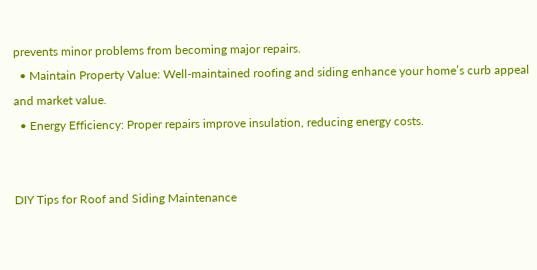prevents minor problems from becoming major repairs.
  • Maintain Property Value: Well-maintained roofing and siding enhance your home’s curb appeal and market value.
  • Energy Efficiency: Proper repairs improve insulation, reducing energy costs.


DIY Tips for Roof and Siding Maintenance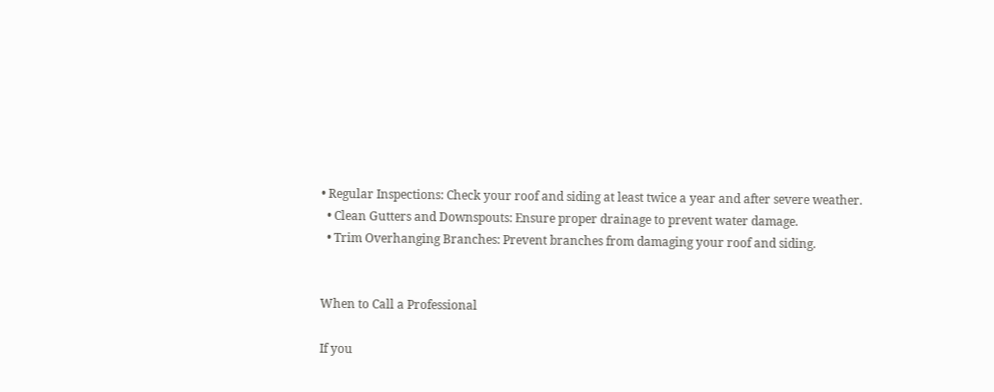• Regular Inspections: Check your roof and siding at least twice a year and after severe weather.
  • Clean Gutters and Downspouts: Ensure proper drainage to prevent water damage.
  • Trim Overhanging Branches: Prevent branches from damaging your roof and siding.


When to Call a Professional

If you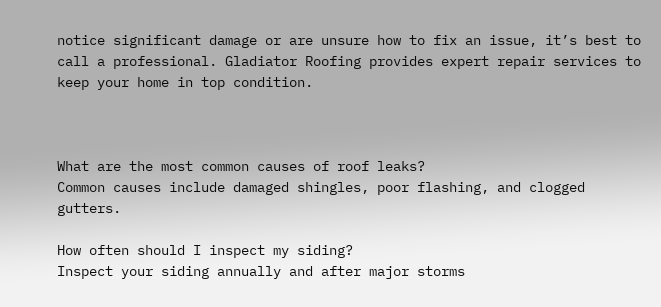notice significant damage or are unsure how to fix an issue, it’s best to call a professional. Gladiator Roofing provides expert repair services to keep your home in top condition.



What are the most common causes of roof leaks?
Common causes include damaged shingles, poor flashing, and clogged gutters.

How often should I inspect my siding?
Inspect your siding annually and after major storms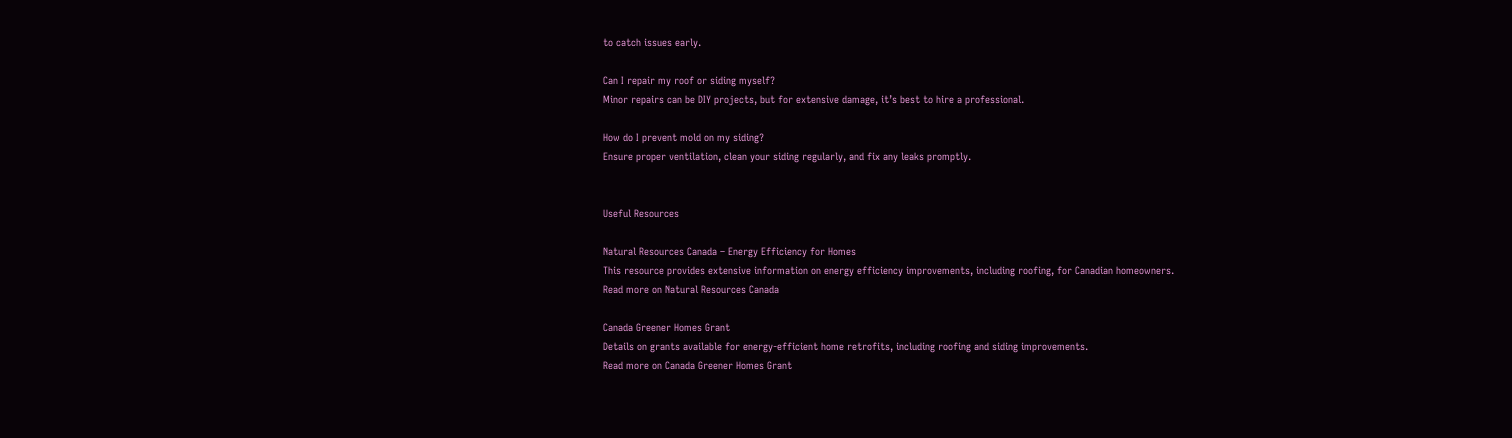to catch issues early.

Can I repair my roof or siding myself?
Minor repairs can be DIY projects, but for extensive damage, it’s best to hire a professional.

How do I prevent mold on my siding?
Ensure proper ventilation, clean your siding regularly, and fix any leaks promptly.


Useful Resources

Natural Resources Canada – Energy Efficiency for Homes
This resource provides extensive information on energy efficiency improvements, including roofing, for Canadian homeowners.
Read more on Natural Resources Canada

Canada Greener Homes Grant
Details on grants available for energy-efficient home retrofits, including roofing and siding improvements.
Read more on Canada Greener Homes Grant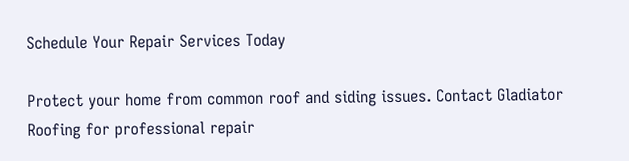Schedule Your Repair Services Today

Protect your home from common roof and siding issues. Contact Gladiator Roofing for professional repair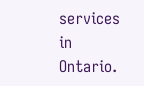services in Ontario.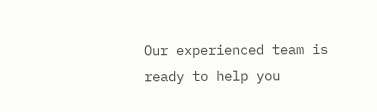Our experienced team is ready to help you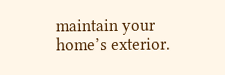maintain your home’s exterior.